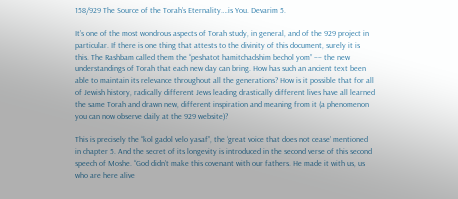158/929 The Source of the Torah’s Eternality….is You. Devarim 5.

It’s one of the most wondrous aspects of Torah study, in general, and of the 929 project in particular. If there is one thing that attests to the divinity of this document, surely it is this. The Rashbam called them the “peshatot hamitchadshim bechol yom” –– the new understandings of Torah that each new day can bring. How has such an ancient text been able to maintain its relevance throughout all the generations? How is it possible that for all of Jewish history, radically different Jews leading drastically different lives have all learned the same Torah and drawn new, different inspiration and meaning from it (a phenomenon you can now observe daily at the 929 website)?

This is precisely the “kol gadol velo yasaf”, the ‘great voice that does not cease’ mentioned in chapter 5. And the secret of its longevity is introduced in the second verse of this second speech of Moshe. “God didn’t make this covenant with our fathers. He made it with us, us who are here alive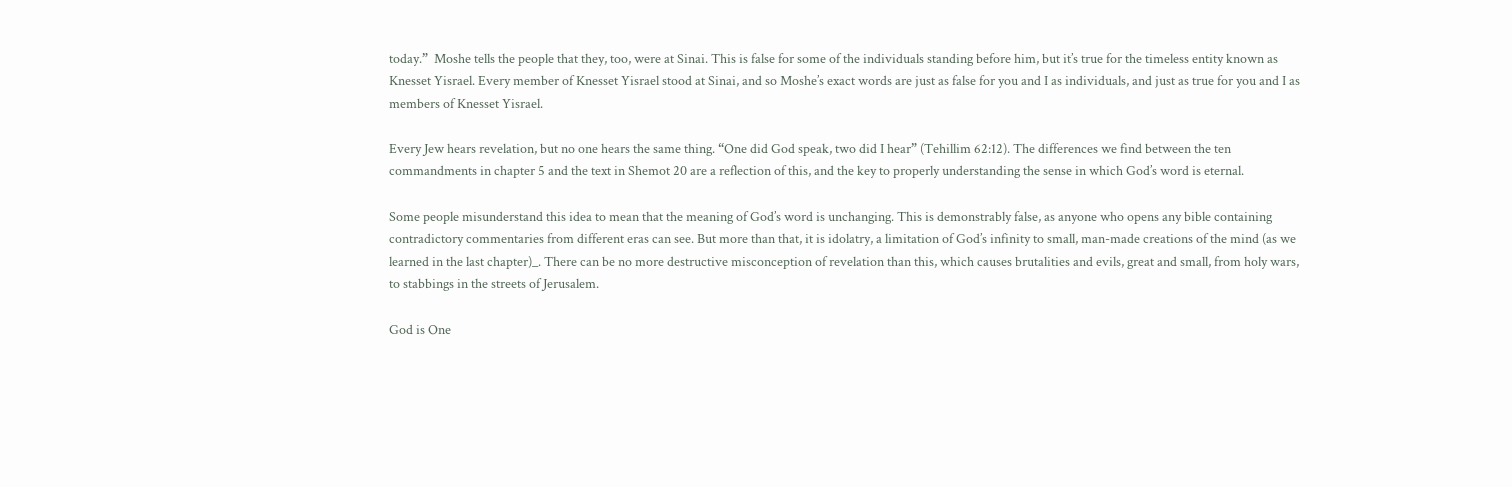today.”  Moshe tells the people that they, too, were at Sinai. This is false for some of the individuals standing before him, but it’s true for the timeless entity known as Knesset Yisrael. Every member of Knesset Yisrael stood at Sinai, and so Moshe’s exact words are just as false for you and I as individuals, and just as true for you and I as members of Knesset Yisrael.

Every Jew hears revelation, but no one hears the same thing. “One did God speak, two did I hear” (Tehillim 62:12). The differences we find between the ten commandments in chapter 5 and the text in Shemot 20 are a reflection of this, and the key to properly understanding the sense in which God’s word is eternal.

Some people misunderstand this idea to mean that the meaning of God’s word is unchanging. This is demonstrably false, as anyone who opens any bible containing contradictory commentaries from different eras can see. But more than that, it is idolatry, a limitation of God’s infinity to small, man-made creations of the mind (as we learned in the last chapter)_. There can be no more destructive misconception of revelation than this, which causes brutalities and evils, great and small, from holy wars, to stabbings in the streets of Jerusalem.

God is One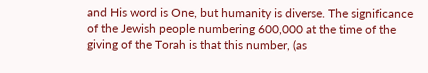and His word is One, but humanity is diverse. The significance of the Jewish people numbering 600,000 at the time of the giving of the Torah is that this number, (as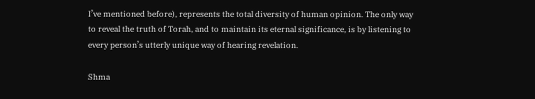I’ve mentioned before), represents the total diversity of human opinion. The only way to reveal the truth of Torah, and to maintain its eternal significance, is by listening to every person’s utterly unique way of hearing revelation.

Shma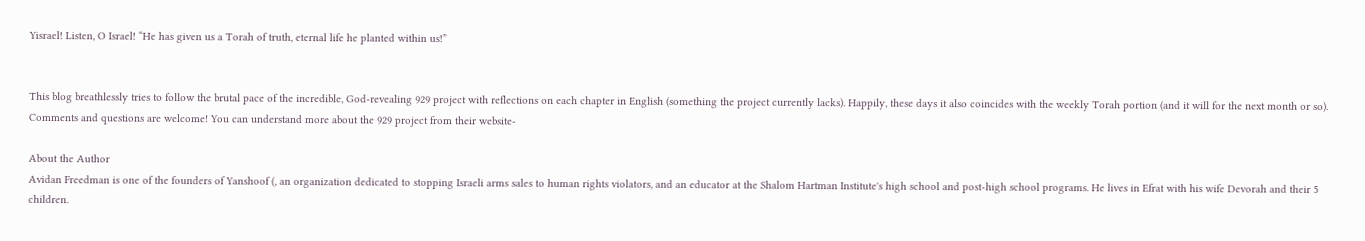Yisrael! Listen, O Israel! “He has given us a Torah of truth, eternal life he planted within us!”


This blog breathlessly tries to follow the brutal pace of the incredible, God-revealing 929 project with reflections on each chapter in English (something the project currently lacks). Happily, these days it also coincides with the weekly Torah portion (and it will for the next month or so). Comments and questions are welcome! You can understand more about the 929 project from their website-

About the Author
Avidan Freedman is one of the founders of Yanshoof (, an organization dedicated to stopping Israeli arms sales to human rights violators, and an educator at the Shalom Hartman Institute's high school and post-high school programs. He lives in Efrat with his wife Devorah and their 5 children.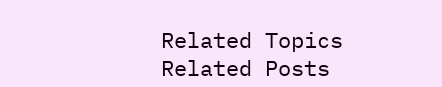Related Topics
Related Posts